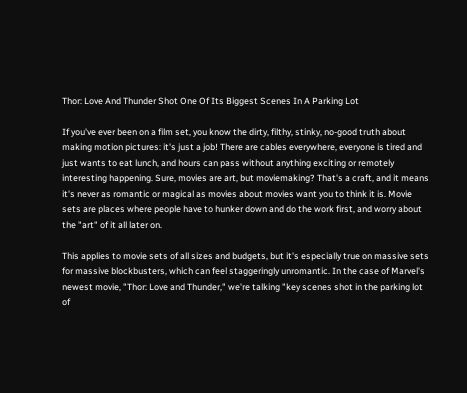Thor: Love And Thunder Shot One Of Its Biggest Scenes In A Parking Lot

If you've ever been on a film set, you know the dirty, filthy, stinky, no-good truth about making motion pictures: it's just a job! There are cables everywhere, everyone is tired and just wants to eat lunch, and hours can pass without anything exciting or remotely interesting happening. Sure, movies are art, but moviemaking? That's a craft, and it means it's never as romantic or magical as movies about movies want you to think it is. Movie sets are places where people have to hunker down and do the work first, and worry about the "art" of it all later on.

This applies to movie sets of all sizes and budgets, but it's especially true on massive sets for massive blockbusters, which can feel staggeringly unromantic. In the case of Marvel's newest movie, "Thor: Love and Thunder," we're talking "key scenes shot in the parking lot of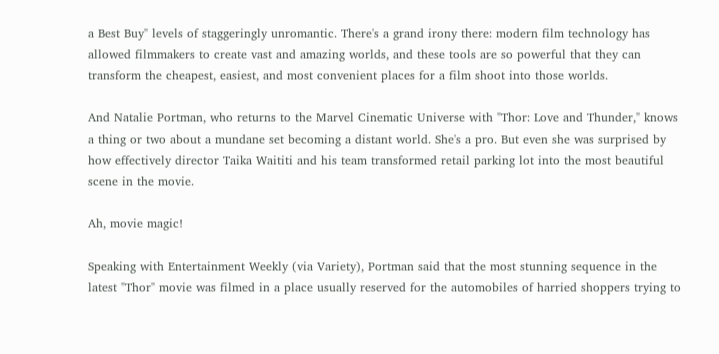a Best Buy" levels of staggeringly unromantic. There's a grand irony there: modern film technology has allowed filmmakers to create vast and amazing worlds, and these tools are so powerful that they can transform the cheapest, easiest, and most convenient places for a film shoot into those worlds.

And Natalie Portman, who returns to the Marvel Cinematic Universe with "Thor: Love and Thunder," knows a thing or two about a mundane set becoming a distant world. She's a pro. But even she was surprised by how effectively director Taika Waititi and his team transformed retail parking lot into the most beautiful scene in the movie.

Ah, movie magic!

Speaking with Entertainment Weekly (via Variety), Portman said that the most stunning sequence in the latest "Thor" movie was filmed in a place usually reserved for the automobiles of harried shoppers trying to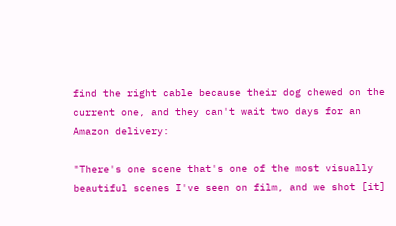find the right cable because their dog chewed on the current one, and they can't wait two days for an Amazon delivery:

"There's one scene that's one of the most visually beautiful scenes I've seen on film, and we shot [it]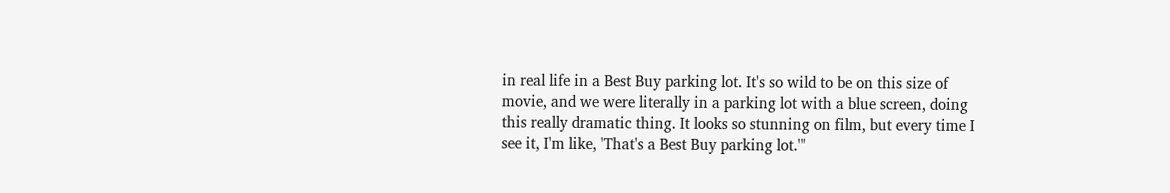in real life in a Best Buy parking lot. It's so wild to be on this size of movie, and we were literally in a parking lot with a blue screen, doing this really dramatic thing. It looks so stunning on film, but every time I see it, I'm like, 'That's a Best Buy parking lot.'"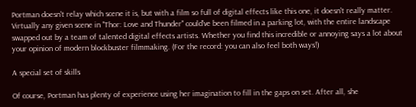Portman doesn't relay which scene it is, but with a film so full of digital effects like this one, it doesn't really matter. Virtually any given scene in "Thor: Love and Thunder" could've been filmed in a parking lot, with the entire landscape swapped out by a team of talented digital effects artists. Whether you find this incredible or annoying says a lot about your opinion of modern blockbuster filmmaking. (For the record: you can also feel both ways!)

A special set of skills

Of course, Portman has plenty of experience using her imagination to fill in the gaps on set. After all, she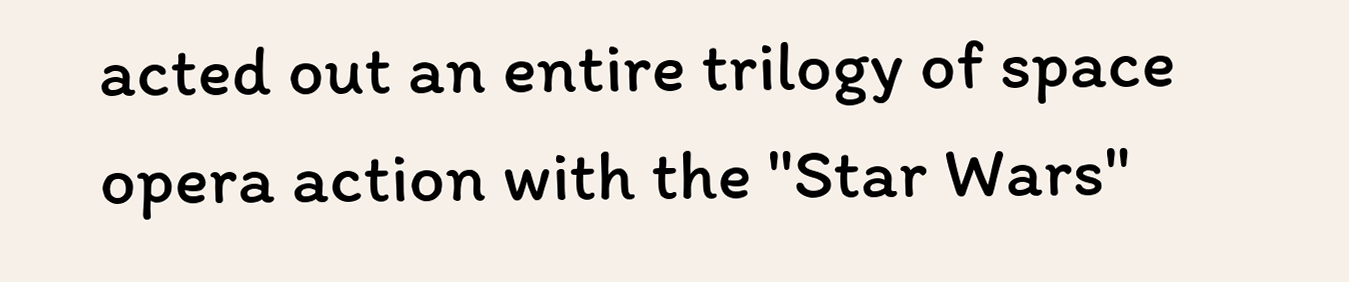acted out an entire trilogy of space opera action with the "Star Wars"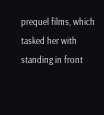prequel films, which tasked her with standing in front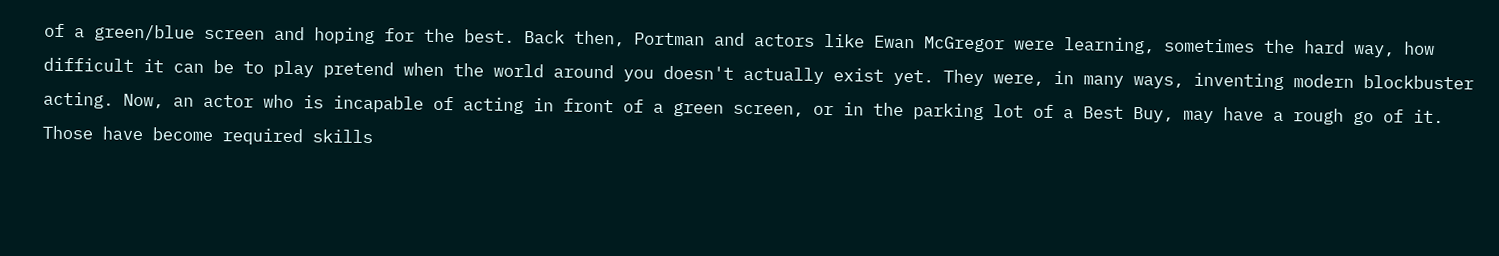of a green/blue screen and hoping for the best. Back then, Portman and actors like Ewan McGregor were learning, sometimes the hard way, how difficult it can be to play pretend when the world around you doesn't actually exist yet. They were, in many ways, inventing modern blockbuster acting. Now, an actor who is incapable of acting in front of a green screen, or in the parking lot of a Best Buy, may have a rough go of it. Those have become required skills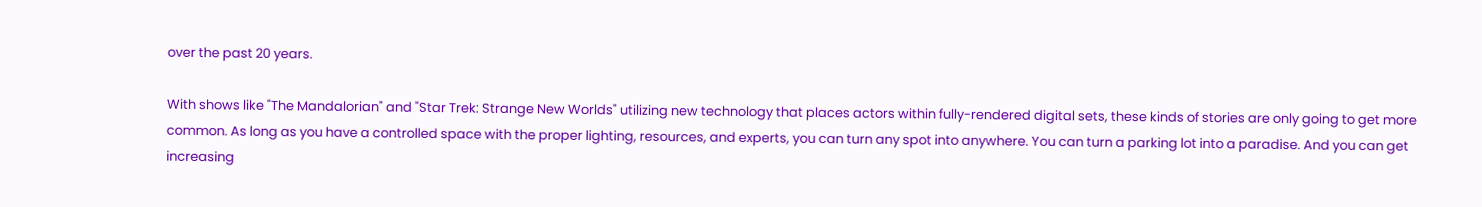over the past 20 years.

With shows like "The Mandalorian" and "Star Trek: Strange New Worlds" utilizing new technology that places actors within fully-rendered digital sets, these kinds of stories are only going to get more common. As long as you have a controlled space with the proper lighting, resources, and experts, you can turn any spot into anywhere. You can turn a parking lot into a paradise. And you can get increasing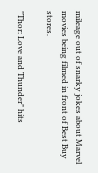mileage out of snarky jokes about Marvel movies being filmed in front of Best Buy stores.

"Thor: Love and Thunder" hits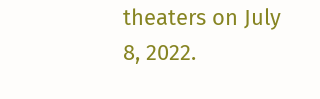theaters on July 8, 2022.